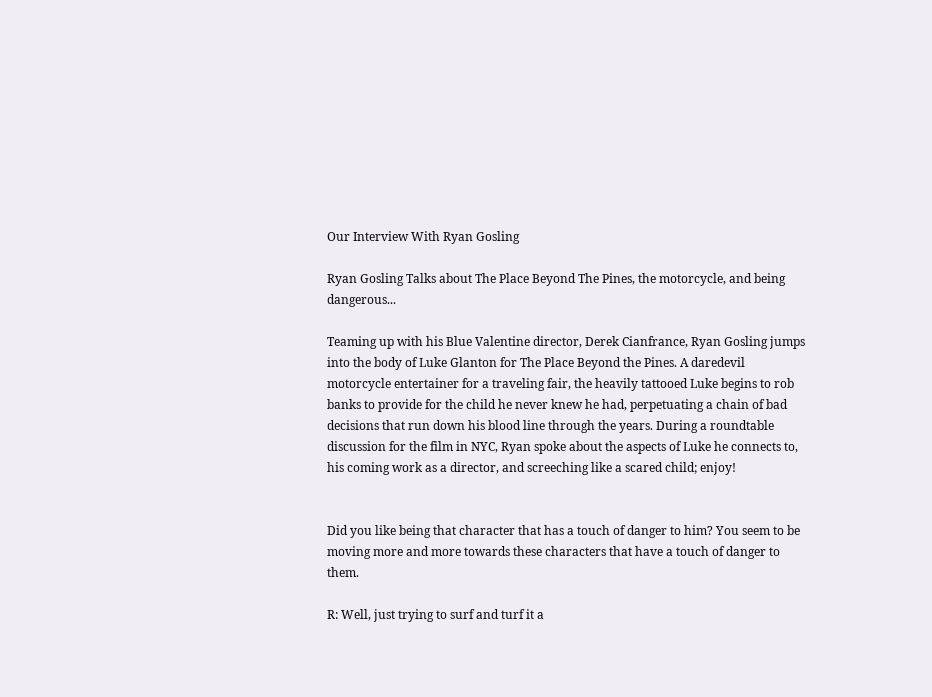Our Interview With Ryan Gosling

Ryan Gosling Talks about The Place Beyond The Pines, the motorcycle, and being dangerous...

Teaming up with his Blue Valentine director, Derek Cianfrance, Ryan Gosling jumps into the body of Luke Glanton for The Place Beyond the Pines. A daredevil motorcycle entertainer for a traveling fair, the heavily tattooed Luke begins to rob banks to provide for the child he never knew he had, perpetuating a chain of bad decisions that run down his blood line through the years. During a roundtable discussion for the film in NYC, Ryan spoke about the aspects of Luke he connects to, his coming work as a director, and screeching like a scared child; enjoy!


Did you like being that character that has a touch of danger to him? You seem to be moving more and more towards these characters that have a touch of danger to them.

R: Well, just trying to surf and turf it a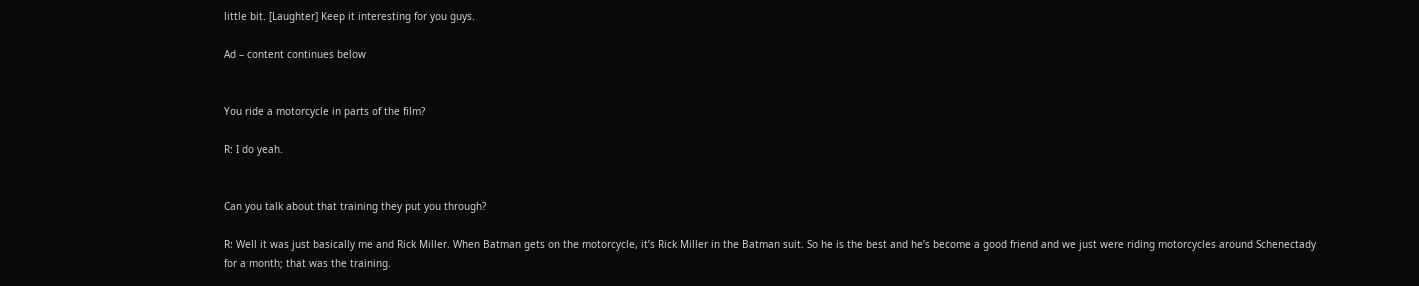little bit. [Laughter] Keep it interesting for you guys.

Ad – content continues below


You ride a motorcycle in parts of the film?

R: I do yeah.


Can you talk about that training they put you through?

R: Well it was just basically me and Rick Miller. When Batman gets on the motorcycle, it’s Rick Miller in the Batman suit. So he is the best and he’s become a good friend and we just were riding motorcycles around Schenectady for a month; that was the training.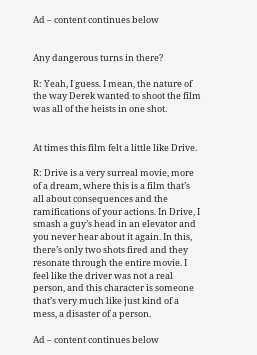Ad – content continues below


Any dangerous turns in there?

R: Yeah, I guess. I mean, the nature of the way Derek wanted to shoot the film was all of the heists in one shot.


At times this film felt a little like Drive.

R: Drive is a very surreal movie, more of a dream, where this is a film that’s all about consequences and the ramifications of your actions. In Drive, I smash a guy’s head in an elevator and you never hear about it again. In this, there’s only two shots fired and they resonate through the entire movie. I feel like the driver was not a real person, and this character is someone that’s very much like just kind of a mess, a disaster of a person.

Ad – content continues below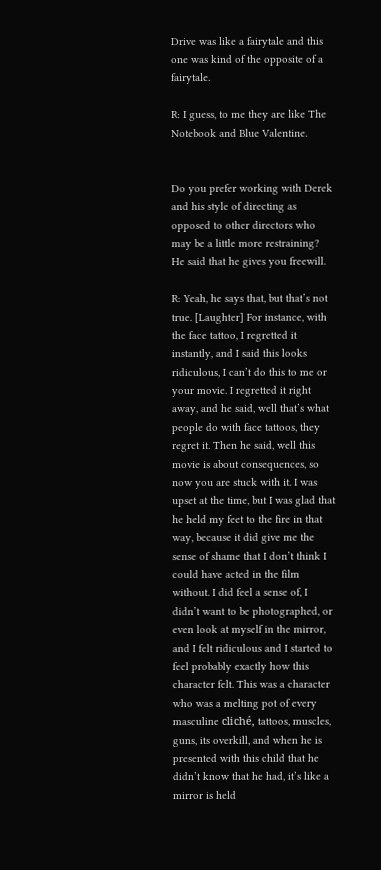Drive was like a fairytale and this one was kind of the opposite of a fairytale.

R: I guess, to me they are like The Notebook and Blue Valentine.


Do you prefer working with Derek and his style of directing as opposed to other directors who may be a little more restraining? He said that he gives you freewill.

R: Yeah, he says that, but that’s not true. [Laughter] For instance, with the face tattoo, I regretted it instantly, and I said this looks ridiculous, I can’t do this to me or your movie. I regretted it right away, and he said, well that’s what people do with face tattoos, they regret it. Then he said, well this movie is about consequences, so now you are stuck with it. I was upset at the time, but I was glad that he held my feet to the fire in that way, because it did give me the sense of shame that I don’t think I could have acted in the film without. I did feel a sense of, I didn’t want to be photographed, or even look at myself in the mirror, and I felt ridiculous and I started to feel probably exactly how this character felt. This was a character who was a melting pot of every masculine cliché, tattoos, muscles, guns, its overkill, and when he is presented with this child that he didn’t know that he had, it’s like a mirror is held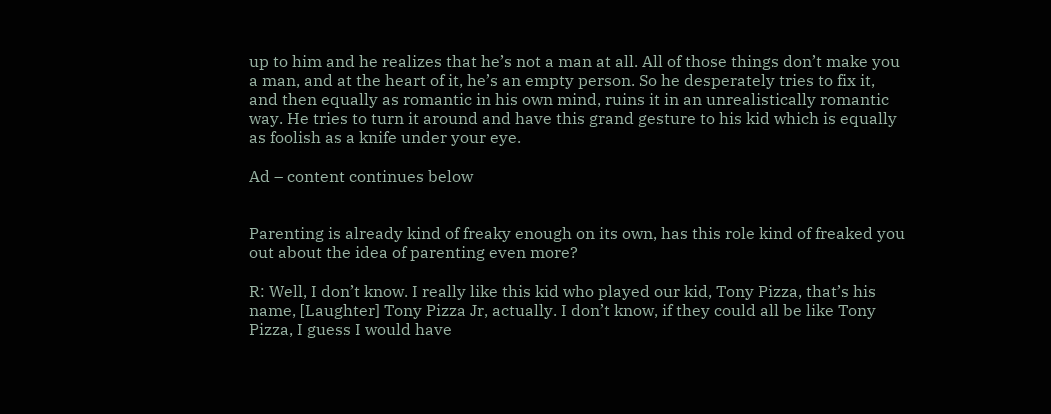up to him and he realizes that he’s not a man at all. All of those things don’t make you a man, and at the heart of it, he’s an empty person. So he desperately tries to fix it, and then equally as romantic in his own mind, ruins it in an unrealistically romantic way. He tries to turn it around and have this grand gesture to his kid which is equally as foolish as a knife under your eye.

Ad – content continues below


Parenting is already kind of freaky enough on its own, has this role kind of freaked you out about the idea of parenting even more?

R: Well, I don’t know. I really like this kid who played our kid, Tony Pizza, that’s his name, [Laughter] Tony Pizza Jr, actually. I don’t know, if they could all be like Tony Pizza, I guess I would have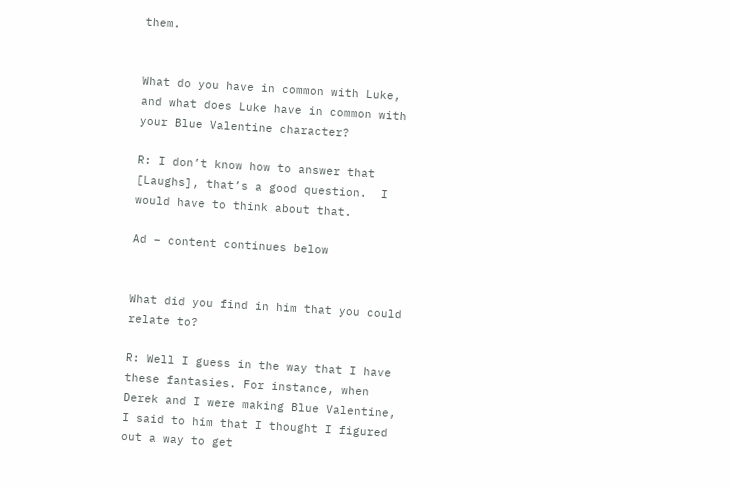them.


What do you have in common with Luke, and what does Luke have in common with your Blue Valentine character?

R: I don’t know how to answer that [Laughs], that’s a good question.  I would have to think about that.

Ad – content continues below


What did you find in him that you could relate to?

R: Well I guess in the way that I have these fantasies. For instance, when Derek and I were making Blue Valentine, I said to him that I thought I figured out a way to get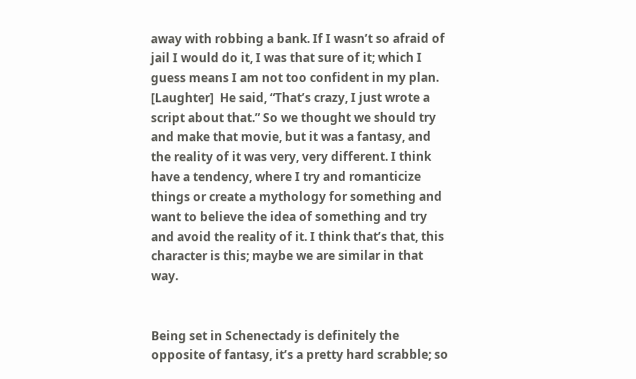away with robbing a bank. If I wasn’t so afraid of jail I would do it, I was that sure of it; which I guess means I am not too confident in my plan. [Laughter]  He said, “That’s crazy, I just wrote a script about that.” So we thought we should try and make that movie, but it was a fantasy, and the reality of it was very, very different. I think have a tendency, where I try and romanticize things or create a mythology for something and want to believe the idea of something and try and avoid the reality of it. I think that’s that, this character is this; maybe we are similar in that way.


Being set in Schenectady is definitely the opposite of fantasy, it’s a pretty hard scrabble; so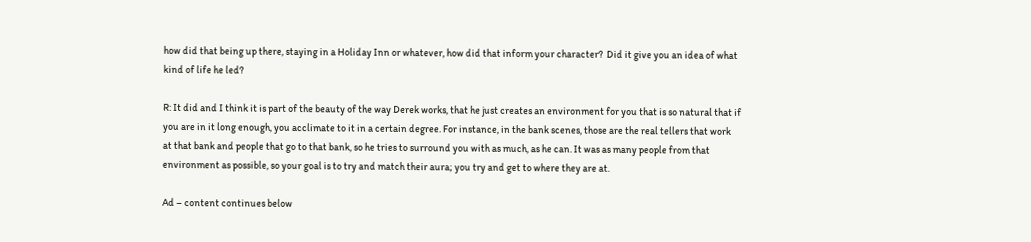how did that being up there, staying in a Holiday Inn or whatever, how did that inform your character?  Did it give you an idea of what kind of life he led?

R: It did and I think it is part of the beauty of the way Derek works, that he just creates an environment for you that is so natural that if you are in it long enough, you acclimate to it in a certain degree. For instance, in the bank scenes, those are the real tellers that work at that bank and people that go to that bank, so he tries to surround you with as much, as he can. It was as many people from that environment as possible, so your goal is to try and match their aura; you try and get to where they are at.

Ad – content continues below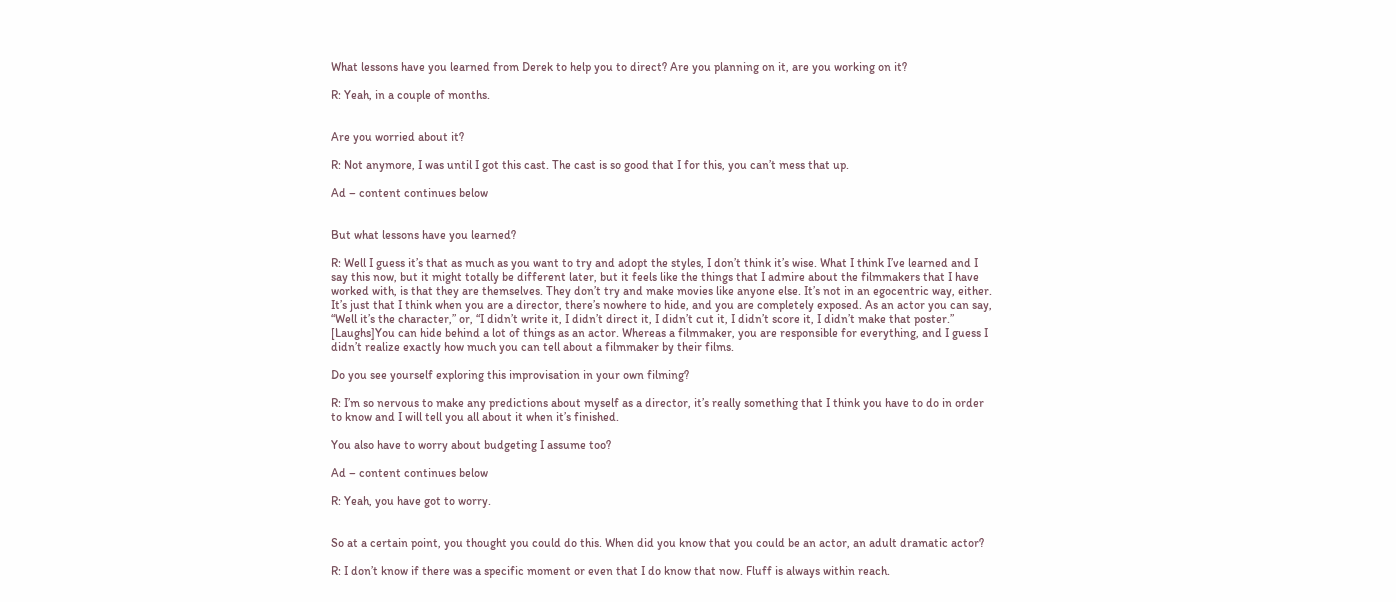What lessons have you learned from Derek to help you to direct? Are you planning on it, are you working on it?

R: Yeah, in a couple of months.


Are you worried about it?

R: Not anymore, I was until I got this cast. The cast is so good that I for this, you can’t mess that up.

Ad – content continues below


But what lessons have you learned?

R: Well I guess it’s that as much as you want to try and adopt the styles, I don’t think it’s wise. What I think I’ve learned and I say this now, but it might totally be different later, but it feels like the things that I admire about the filmmakers that I have worked with, is that they are themselves. They don’t try and make movies like anyone else. It’s not in an egocentric way, either. It’s just that I think when you are a director, there’s nowhere to hide, and you are completely exposed. As an actor you can say, “Well it’s the character,” or, “I didn’t write it, I didn’t direct it, I didn’t cut it, I didn’t score it, I didn’t make that poster.” [Laughs]You can hide behind a lot of things as an actor. Whereas a filmmaker, you are responsible for everything, and I guess I didn’t realize exactly how much you can tell about a filmmaker by their films.

Do you see yourself exploring this improvisation in your own filming?

R: I’m so nervous to make any predictions about myself as a director, it’s really something that I think you have to do in order to know and I will tell you all about it when it’s finished.

You also have to worry about budgeting I assume too?

Ad – content continues below

R: Yeah, you have got to worry.


So at a certain point, you thought you could do this. When did you know that you could be an actor, an adult dramatic actor?

R: I don’t know if there was a specific moment or even that I do know that now. Fluff is always within reach.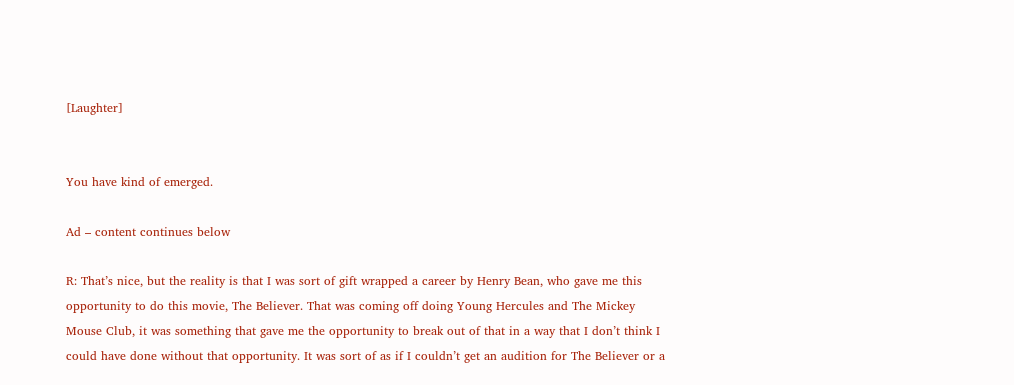[Laughter]


You have kind of emerged.

Ad – content continues below

R: That’s nice, but the reality is that I was sort of gift wrapped a career by Henry Bean, who gave me this opportunity to do this movie, The Believer. That was coming off doing Young Hercules and The Mickey Mouse Club, it was something that gave me the opportunity to break out of that in a way that I don’t think I could have done without that opportunity. It was sort of as if I couldn’t get an audition for The Believer or a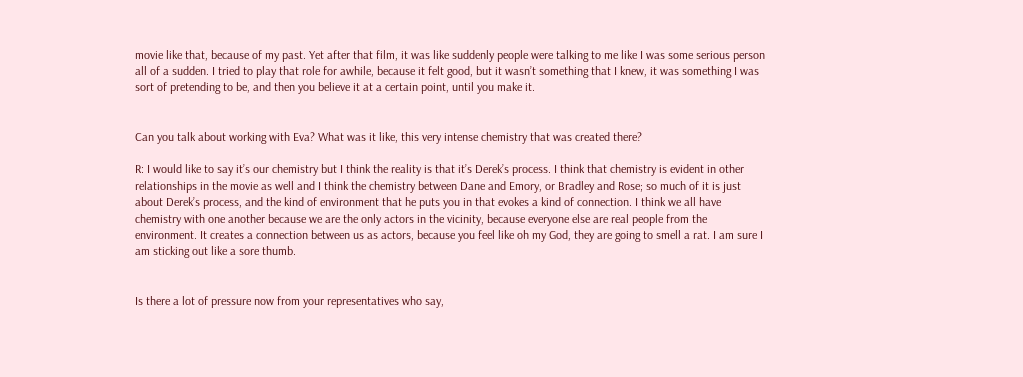movie like that, because of my past. Yet after that film, it was like suddenly people were talking to me like I was some serious person all of a sudden. I tried to play that role for awhile, because it felt good, but it wasn’t something that I knew, it was something I was sort of pretending to be, and then you believe it at a certain point, until you make it.


Can you talk about working with Eva? What was it like, this very intense chemistry that was created there?

R: I would like to say it’s our chemistry but I think the reality is that it’s Derek’s process. I think that chemistry is evident in other relationships in the movie as well and I think the chemistry between Dane and Emory, or Bradley and Rose; so much of it is just about Derek’s process, and the kind of environment that he puts you in that evokes a kind of connection. I think we all have chemistry with one another because we are the only actors in the vicinity, because everyone else are real people from the environment. It creates a connection between us as actors, because you feel like oh my God, they are going to smell a rat. I am sure I am sticking out like a sore thumb.


Is there a lot of pressure now from your representatives who say,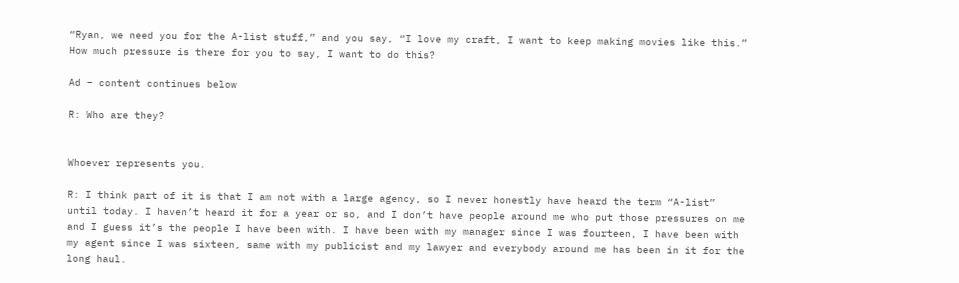“Ryan, we need you for the A-list stuff,” and you say, “I love my craft, I want to keep making movies like this.” How much pressure is there for you to say, I want to do this?

Ad – content continues below

R: Who are they?


Whoever represents you.

R: I think part of it is that I am not with a large agency, so I never honestly have heard the term “A-list” until today. I haven’t heard it for a year or so, and I don’t have people around me who put those pressures on me and I guess it’s the people I have been with. I have been with my manager since I was fourteen, I have been with my agent since I was sixteen, same with my publicist and my lawyer and everybody around me has been in it for the long haul.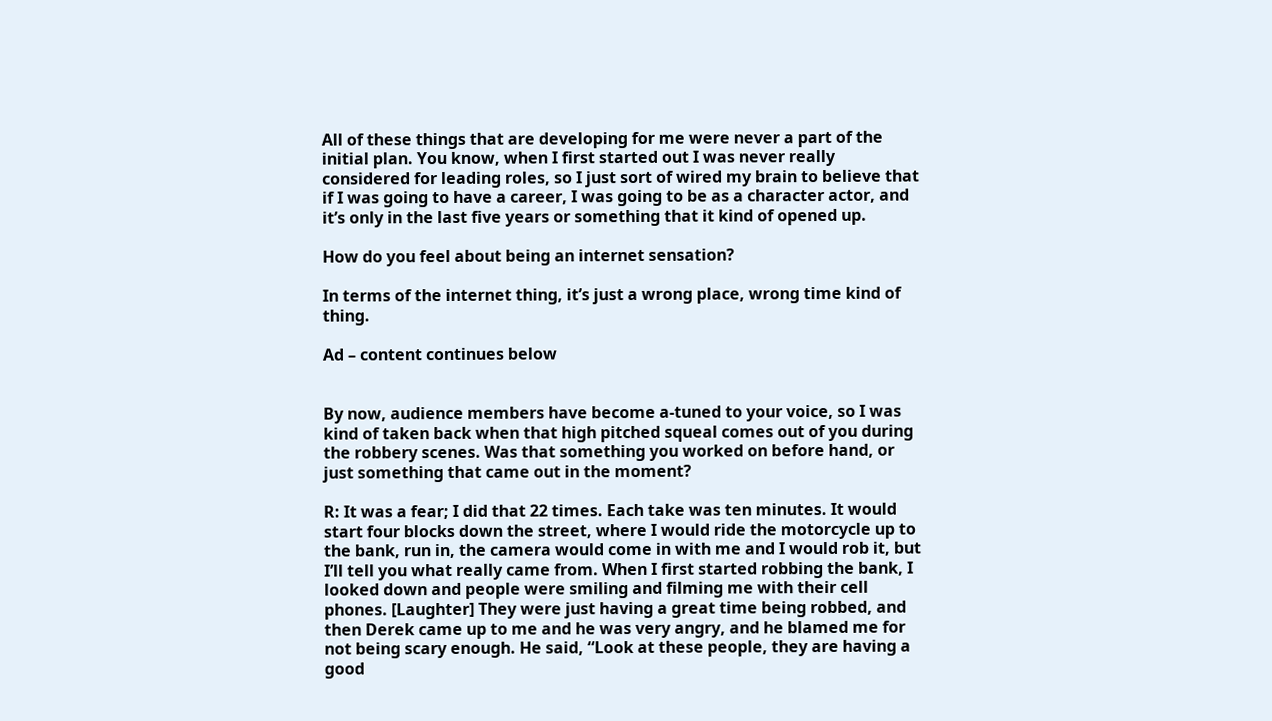All of these things that are developing for me were never a part of the initial plan. You know, when I first started out I was never really considered for leading roles, so I just sort of wired my brain to believe that if I was going to have a career, I was going to be as a character actor, and it’s only in the last five years or something that it kind of opened up.

How do you feel about being an internet sensation?

In terms of the internet thing, it’s just a wrong place, wrong time kind of thing.

Ad – content continues below


By now, audience members have become a-tuned to your voice, so I was kind of taken back when that high pitched squeal comes out of you during the robbery scenes. Was that something you worked on before hand, or just something that came out in the moment?

R: It was a fear; I did that 22 times. Each take was ten minutes. It would start four blocks down the street, where I would ride the motorcycle up to the bank, run in, the camera would come in with me and I would rob it, but I’ll tell you what really came from. When I first started robbing the bank, I looked down and people were smiling and filming me with their cell phones. [Laughter] They were just having a great time being robbed, and then Derek came up to me and he was very angry, and he blamed me for not being scary enough. He said, “Look at these people, they are having a good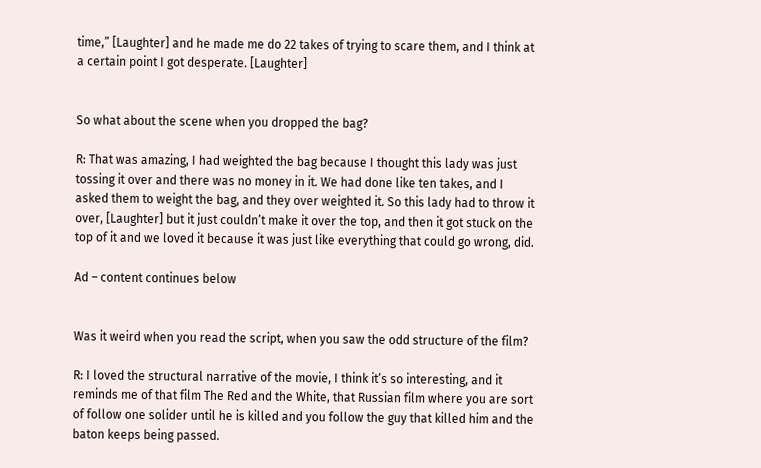time,” [Laughter] and he made me do 22 takes of trying to scare them, and I think at a certain point I got desperate. [Laughter]


So what about the scene when you dropped the bag?

R: That was amazing, I had weighted the bag because I thought this lady was just tossing it over and there was no money in it. We had done like ten takes, and I asked them to weight the bag, and they over weighted it. So this lady had to throw it over, [Laughter] but it just couldn’t make it over the top, and then it got stuck on the top of it and we loved it because it was just like everything that could go wrong, did.

Ad – content continues below


Was it weird when you read the script, when you saw the odd structure of the film?

R: I loved the structural narrative of the movie, I think it’s so interesting, and it reminds me of that film The Red and the White, that Russian film where you are sort of follow one solider until he is killed and you follow the guy that killed him and the baton keeps being passed.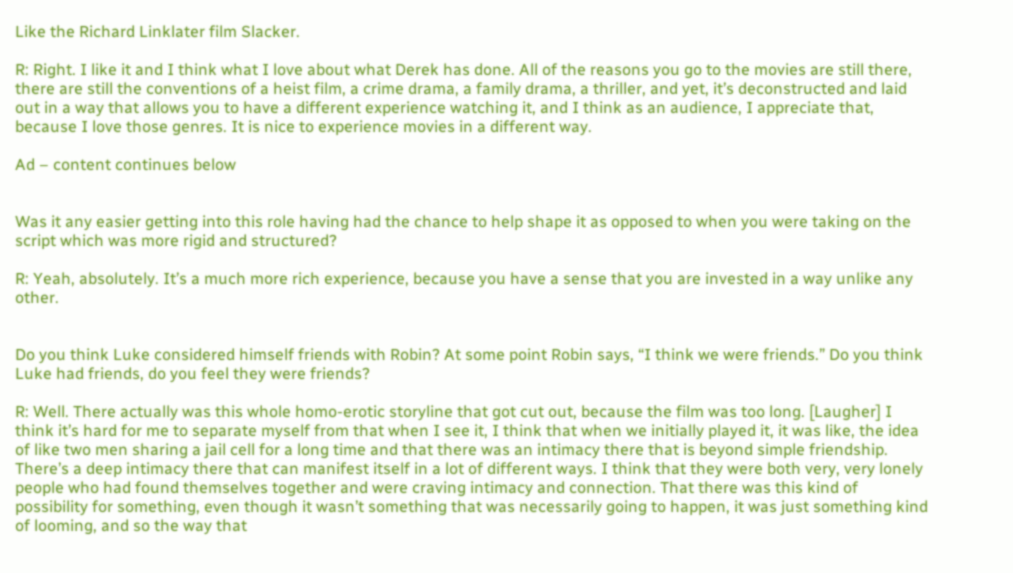Like the Richard Linklater film Slacker.

R: Right. I like it and I think what I love about what Derek has done. All of the reasons you go to the movies are still there, there are still the conventions of a heist film, a crime drama, a family drama, a thriller, and yet, it’s deconstructed and laid out in a way that allows you to have a different experience watching it, and I think as an audience, I appreciate that, because I love those genres. It is nice to experience movies in a different way.

Ad – content continues below


Was it any easier getting into this role having had the chance to help shape it as opposed to when you were taking on the script which was more rigid and structured?

R: Yeah, absolutely. It’s a much more rich experience, because you have a sense that you are invested in a way unlike any other.


Do you think Luke considered himself friends with Robin? At some point Robin says, “I think we were friends.” Do you think Luke had friends, do you feel they were friends?

R: Well. There actually was this whole homo-erotic storyline that got cut out, because the film was too long. [Laugher] I think it’s hard for me to separate myself from that when I see it, I think that when we initially played it, it was like, the idea of like two men sharing a jail cell for a long time and that there was an intimacy there that is beyond simple friendship. There’s a deep intimacy there that can manifest itself in a lot of different ways. I think that they were both very, very lonely people who had found themselves together and were craving intimacy and connection. That there was this kind of possibility for something, even though it wasn’t something that was necessarily going to happen, it was just something kind of looming, and so the way that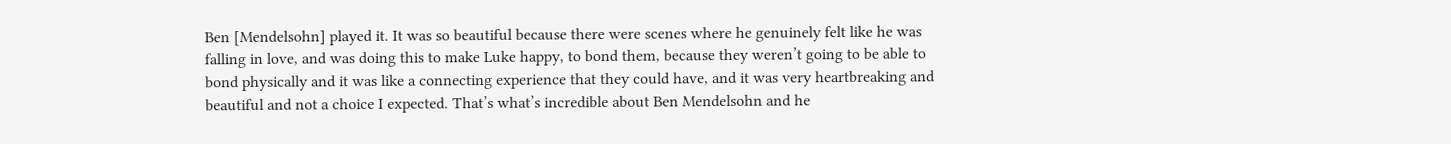Ben [Mendelsohn] played it. It was so beautiful because there were scenes where he genuinely felt like he was falling in love, and was doing this to make Luke happy, to bond them, because they weren’t going to be able to bond physically and it was like a connecting experience that they could have, and it was very heartbreaking and beautiful and not a choice I expected. That’s what’s incredible about Ben Mendelsohn and he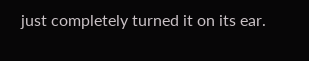just completely turned it on its ear.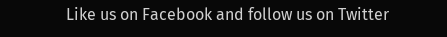Like us on Facebook and follow us on Twitter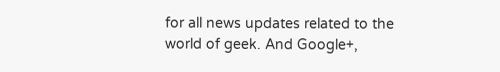for all news updates related to the world of geek. And Google+,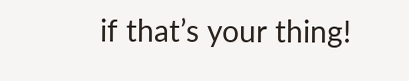if that’s your thing!